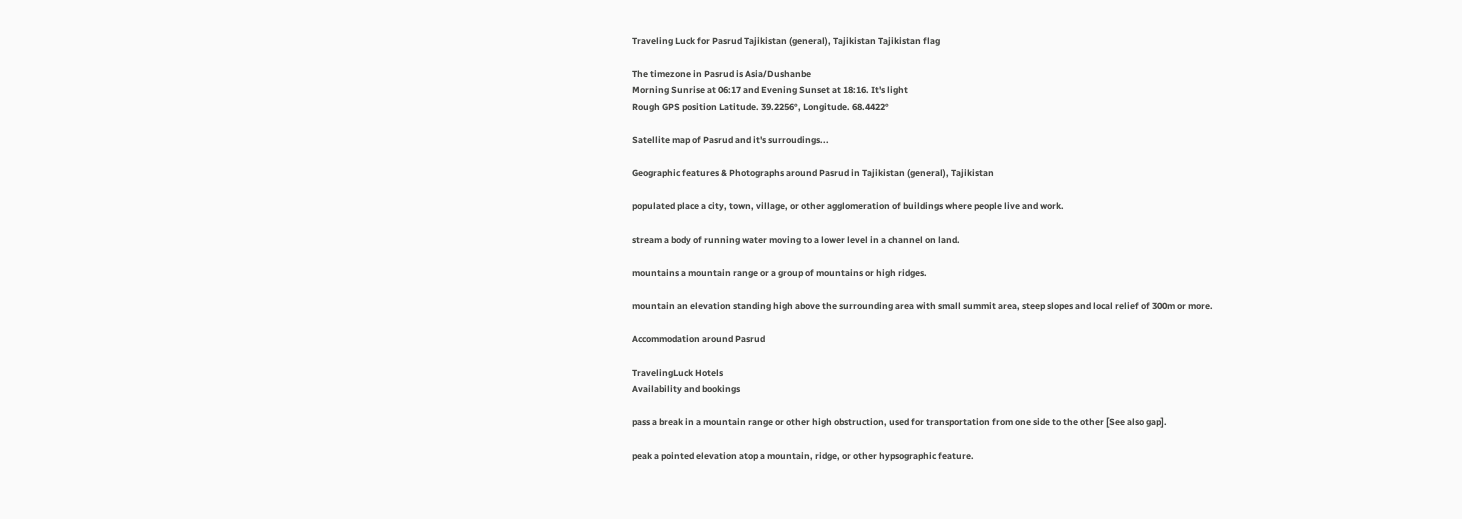Traveling Luck for Pasrud Tajikistan (general), Tajikistan Tajikistan flag

The timezone in Pasrud is Asia/Dushanbe
Morning Sunrise at 06:17 and Evening Sunset at 18:16. It's light
Rough GPS position Latitude. 39.2256°, Longitude. 68.4422°

Satellite map of Pasrud and it's surroudings...

Geographic features & Photographs around Pasrud in Tajikistan (general), Tajikistan

populated place a city, town, village, or other agglomeration of buildings where people live and work.

stream a body of running water moving to a lower level in a channel on land.

mountains a mountain range or a group of mountains or high ridges.

mountain an elevation standing high above the surrounding area with small summit area, steep slopes and local relief of 300m or more.

Accommodation around Pasrud

TravelingLuck Hotels
Availability and bookings

pass a break in a mountain range or other high obstruction, used for transportation from one side to the other [See also gap].

peak a pointed elevation atop a mountain, ridge, or other hypsographic feature.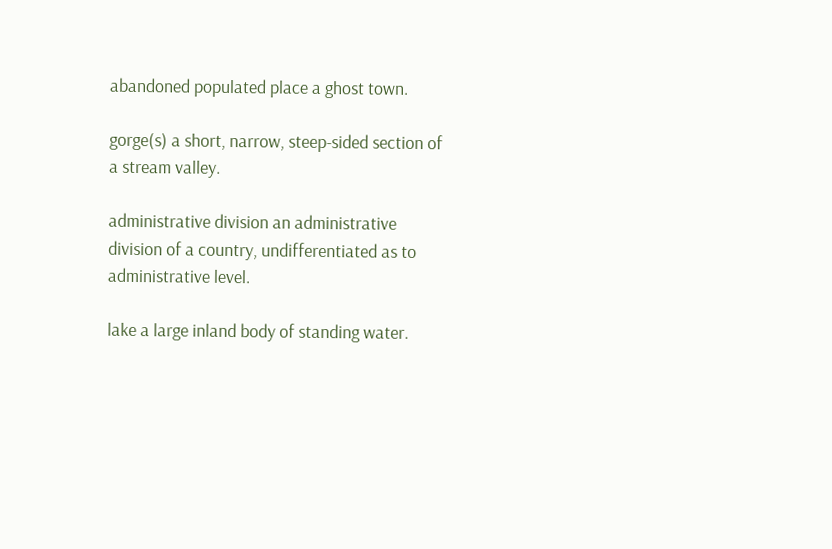abandoned populated place a ghost town.

gorge(s) a short, narrow, steep-sided section of a stream valley.

administrative division an administrative division of a country, undifferentiated as to administrative level.

lake a large inland body of standing water.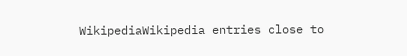WikipediaWikipedia entries close to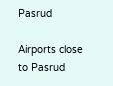Pasrud

Airports close to Pasrud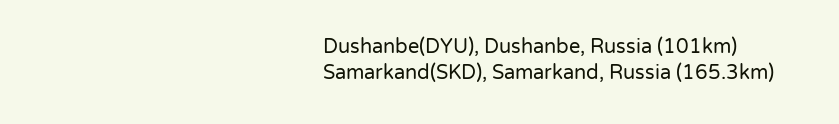Dushanbe(DYU), Dushanbe, Russia (101km)
Samarkand(SKD), Samarkand, Russia (165.3km)